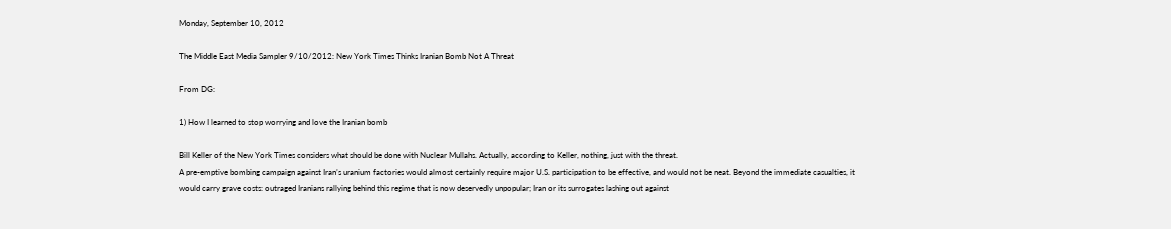Monday, September 10, 2012

The Middle East Media Sampler 9/10/2012: New York Times Thinks Iranian Bomb Not A Threat

From DG:

1) How I learned to stop worrying and love the Iranian bomb

Bill Keller of the New York Times considers what should be done with Nuclear Mullahs. Actually, according to Keller, nothing, just with the threat.
A pre-emptive bombing campaign against Iran’s uranium factories would almost certainly require major U.S. participation to be effective, and would not be neat. Beyond the immediate casualties, it would carry grave costs: outraged Iranians rallying behind this regime that is now deservedly unpopular; Iran or its surrogates lashing out against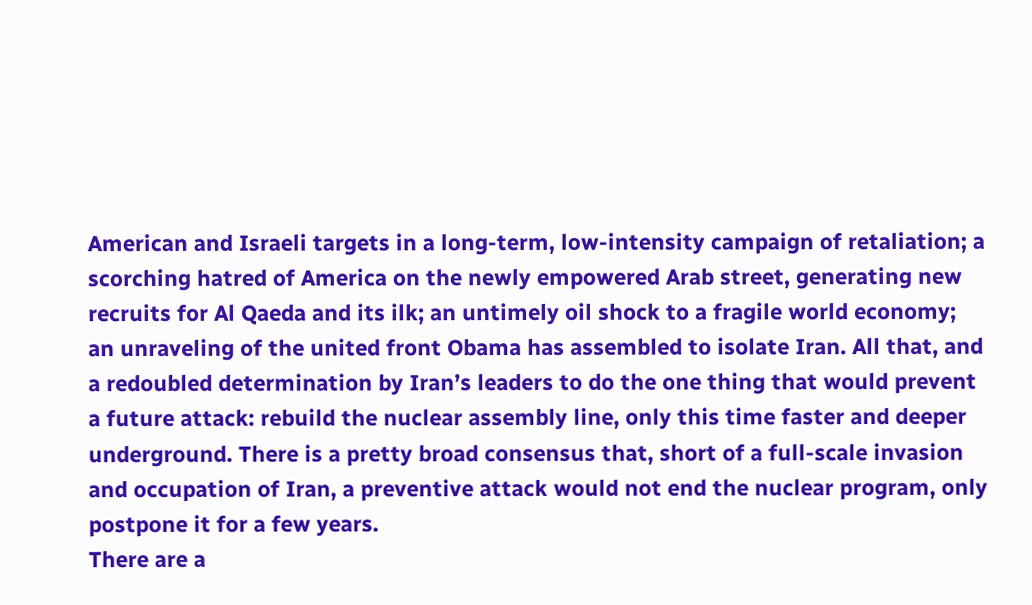American and Israeli targets in a long-term, low-intensity campaign of retaliation; a scorching hatred of America on the newly empowered Arab street, generating new recruits for Al Qaeda and its ilk; an untimely oil shock to a fragile world economy; an unraveling of the united front Obama has assembled to isolate Iran. All that, and a redoubled determination by Iran’s leaders to do the one thing that would prevent a future attack: rebuild the nuclear assembly line, only this time faster and deeper underground. There is a pretty broad consensus that, short of a full-scale invasion and occupation of Iran, a preventive attack would not end the nuclear program, only postpone it for a few years.
There are a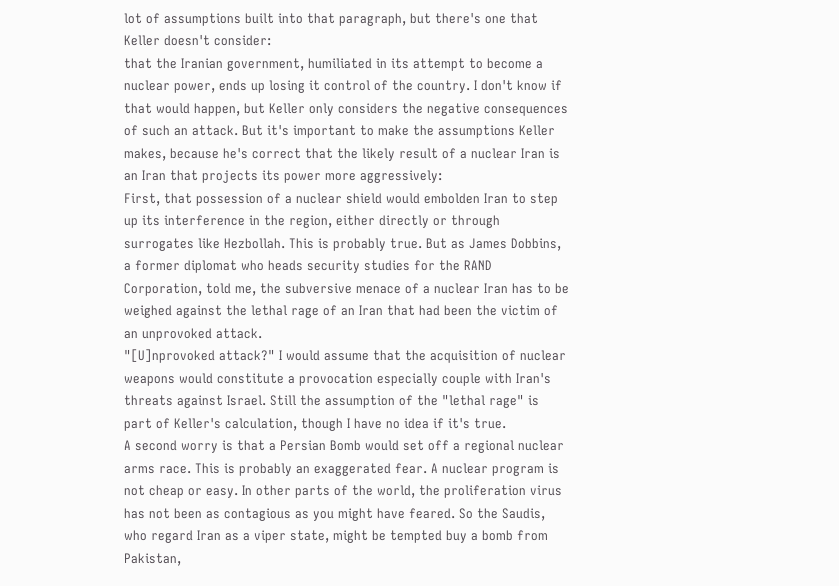lot of assumptions built into that paragraph, but there's one that Keller doesn't consider:
that the Iranian government, humiliated in its attempt to become a nuclear power, ends up losing it control of the country. I don't know if that would happen, but Keller only considers the negative consequences of such an attack. But it's important to make the assumptions Keller makes, because he's correct that the likely result of a nuclear Iran is an Iran that projects its power more aggressively:
First, that possession of a nuclear shield would embolden Iran to step up its interference in the region, either directly or through surrogates like Hezbollah. This is probably true. But as James Dobbins, a former diplomat who heads security studies for the RAND Corporation, told me, the subversive menace of a nuclear Iran has to be weighed against the lethal rage of an Iran that had been the victim of an unprovoked attack.
"[U]nprovoked attack?" I would assume that the acquisition of nuclear weapons would constitute a provocation especially couple with Iran's threats against Israel. Still the assumption of the "lethal rage" is part of Keller's calculation, though I have no idea if it's true.
A second worry is that a Persian Bomb would set off a regional nuclear arms race. This is probably an exaggerated fear. A nuclear program is not cheap or easy. In other parts of the world, the proliferation virus has not been as contagious as you might have feared. So the Saudis, who regard Iran as a viper state, might be tempted buy a bomb from Pakistan,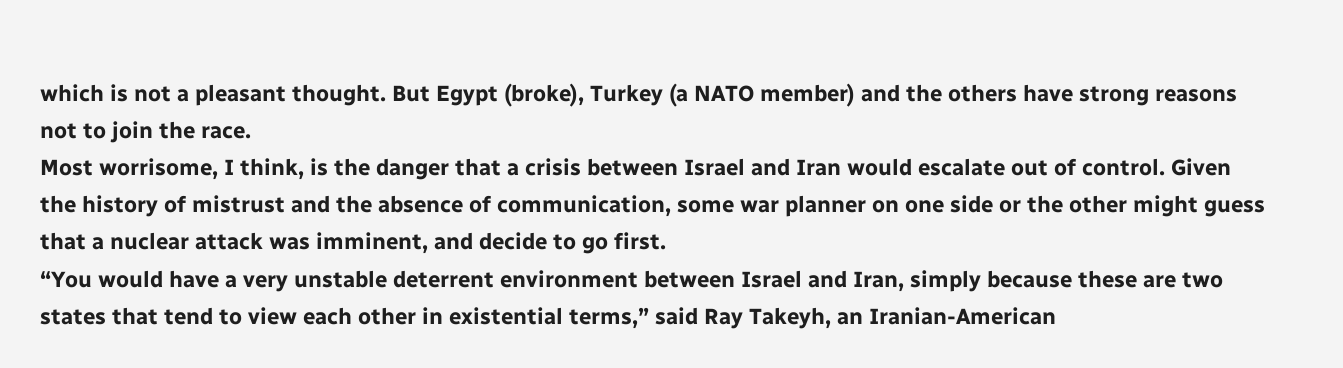which is not a pleasant thought. But Egypt (broke), Turkey (a NATO member) and the others have strong reasons not to join the race.
Most worrisome, I think, is the danger that a crisis between Israel and Iran would escalate out of control. Given the history of mistrust and the absence of communication, some war planner on one side or the other might guess that a nuclear attack was imminent, and decide to go first.
“You would have a very unstable deterrent environment between Israel and Iran, simply because these are two states that tend to view each other in existential terms,” said Ray Takeyh, an Iranian-American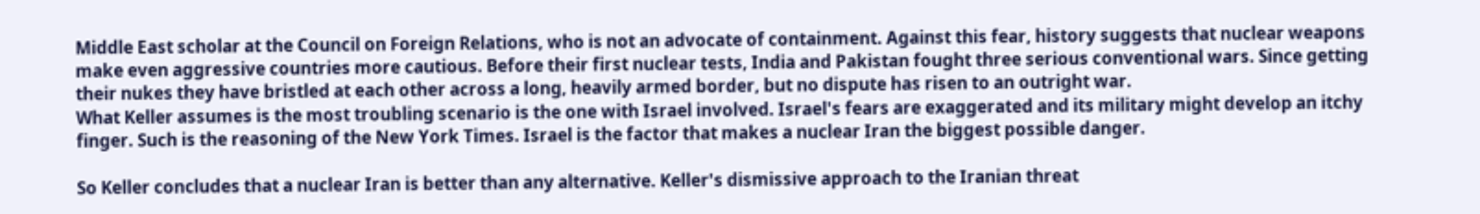Middle East scholar at the Council on Foreign Relations, who is not an advocate of containment. Against this fear, history suggests that nuclear weapons make even aggressive countries more cautious. Before their first nuclear tests, India and Pakistan fought three serious conventional wars. Since getting their nukes they have bristled at each other across a long, heavily armed border, but no dispute has risen to an outright war.
What Keller assumes is the most troubling scenario is the one with Israel involved. Israel's fears are exaggerated and its military might develop an itchy finger. Such is the reasoning of the New York Times. Israel is the factor that makes a nuclear Iran the biggest possible danger.

So Keller concludes that a nuclear Iran is better than any alternative. Keller's dismissive approach to the Iranian threat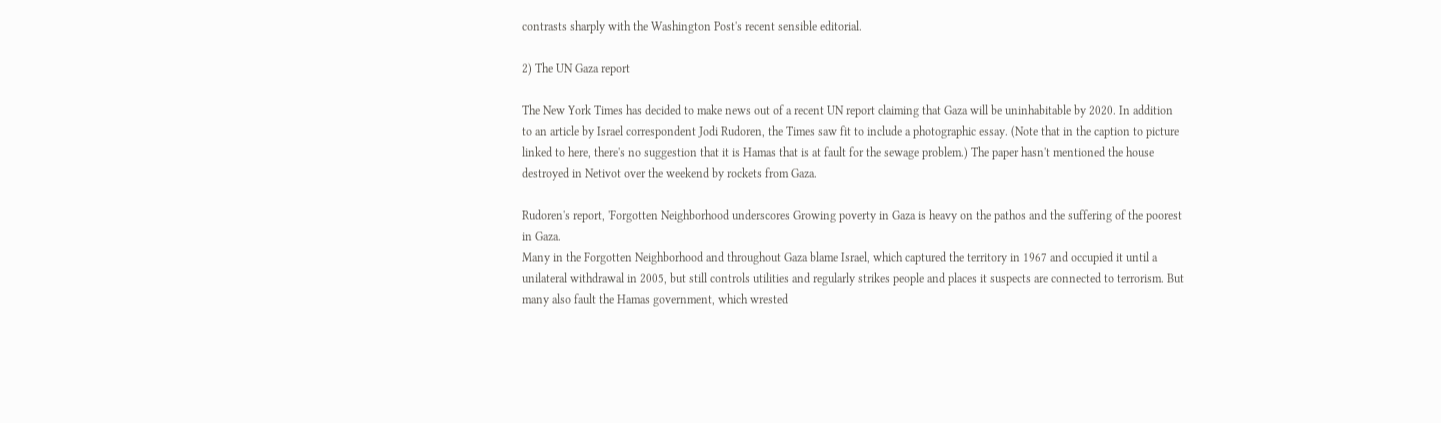contrasts sharply with the Washington Post's recent sensible editorial.

2) The UN Gaza report

The New York Times has decided to make news out of a recent UN report claiming that Gaza will be uninhabitable by 2020. In addition to an article by Israel correspondent Jodi Rudoren, the Times saw fit to include a photographic essay. (Note that in the caption to picture linked to here, there's no suggestion that it is Hamas that is at fault for the sewage problem.) The paper hasn't mentioned the house destroyed in Netivot over the weekend by rockets from Gaza.

Rudoren's report, 'Forgotten Neighborhood underscores Growing poverty in Gaza is heavy on the pathos and the suffering of the poorest in Gaza.
Many in the Forgotten Neighborhood and throughout Gaza blame Israel, which captured the territory in 1967 and occupied it until a unilateral withdrawal in 2005, but still controls utilities and regularly strikes people and places it suspects are connected to terrorism. But many also fault the Hamas government, which wrested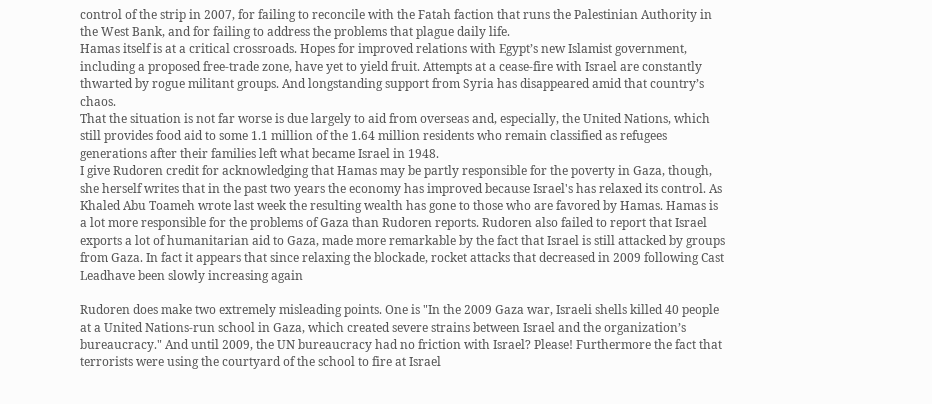control of the strip in 2007, for failing to reconcile with the Fatah faction that runs the Palestinian Authority in the West Bank, and for failing to address the problems that plague daily life.
Hamas itself is at a critical crossroads. Hopes for improved relations with Egypt’s new Islamist government, including a proposed free-trade zone, have yet to yield fruit. Attempts at a cease-fire with Israel are constantly thwarted by rogue militant groups. And longstanding support from Syria has disappeared amid that country’s chaos.
That the situation is not far worse is due largely to aid from overseas and, especially, the United Nations, which still provides food aid to some 1.1 million of the 1.64 million residents who remain classified as refugees generations after their families left what became Israel in 1948.
I give Rudoren credit for acknowledging that Hamas may be partly responsible for the poverty in Gaza, though, she herself writes that in the past two years the economy has improved because Israel's has relaxed its control. As Khaled Abu Toameh wrote last week the resulting wealth has gone to those who are favored by Hamas. Hamas is a lot more responsible for the problems of Gaza than Rudoren reports. Rudoren also failed to report that Israel exports a lot of humanitarian aid to Gaza, made more remarkable by the fact that Israel is still attacked by groups from Gaza. In fact it appears that since relaxing the blockade, rocket attacks that decreased in 2009 following Cast Leadhave been slowly increasing again

Rudoren does make two extremely misleading points. One is "In the 2009 Gaza war, Israeli shells killed 40 people at a United Nations-run school in Gaza, which created severe strains between Israel and the organization’s bureaucracy." And until 2009, the UN bureaucracy had no friction with Israel? Please! Furthermore the fact that terrorists were using the courtyard of the school to fire at Israel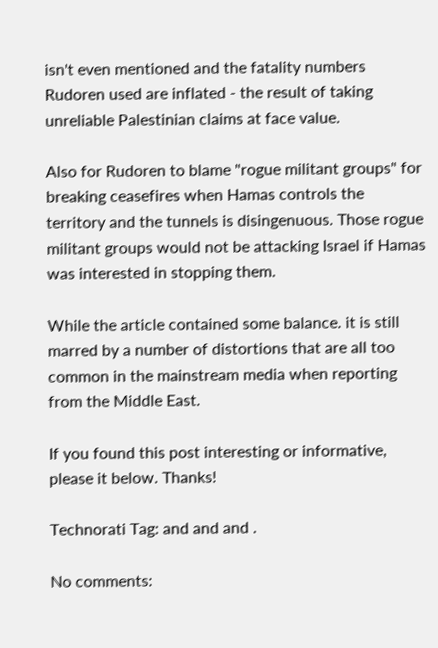isn't even mentioned and the fatality numbers Rudoren used are inflated - the result of taking unreliable Palestinian claims at face value.

Also for Rudoren to blame "rogue militant groups" for breaking ceasefires when Hamas controls the territory and the tunnels is disingenuous. Those rogue militant groups would not be attacking Israel if Hamas was interested in stopping them.

While the article contained some balance. it is still marred by a number of distortions that are all too common in the mainstream media when reporting from the Middle East.

If you found this post interesting or informative, please it below. Thanks!

Technorati Tag: and and and .

No comments: